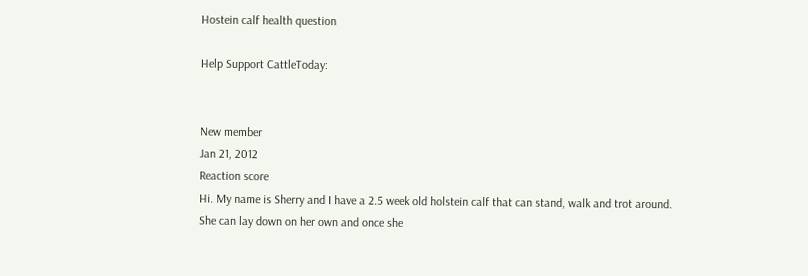Hostein calf health question

Help Support CattleToday:


New member
Jan 21, 2012
Reaction score
Hi. My name is Sherry and I have a 2.5 week old holstein calf that can stand, walk and trot around. She can lay down on her own and once she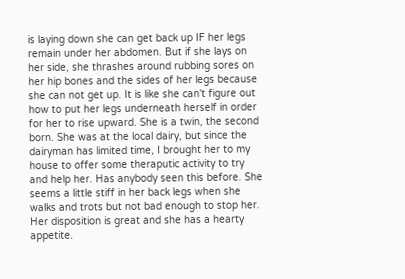is laying down she can get back up IF her legs remain under her abdomen. But if she lays on her side, she thrashes around rubbing sores on her hip bones and the sides of her legs because she can not get up. It is like she can't figure out how to put her legs underneath herself in order for her to rise upward. She is a twin, the second born. She was at the local dairy, but since the dairyman has limited time, I brought her to my house to offer some theraputic activity to try and help her. Has anybody seen this before. She seems a little stiff in her back legs when she walks and trots but not bad enough to stop her. Her disposition is great and she has a hearty appetite.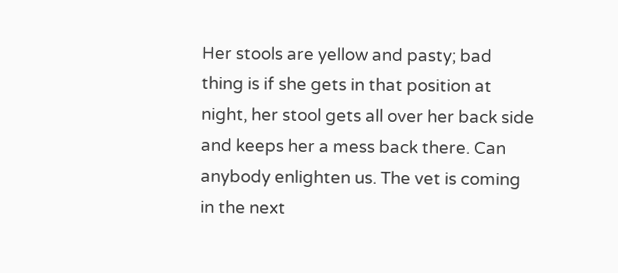Her stools are yellow and pasty; bad thing is if she gets in that position at night, her stool gets all over her back side and keeps her a mess back there. Can anybody enlighten us. The vet is coming in the next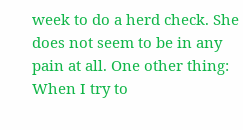week to do a herd check. She does not seem to be in any pain at all. One other thing: When I try to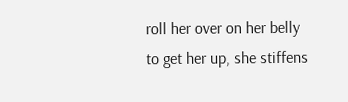roll her over on her belly to get her up, she stiffens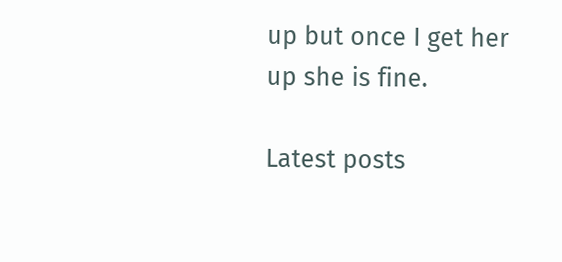up but once I get her up she is fine.

Latest posts